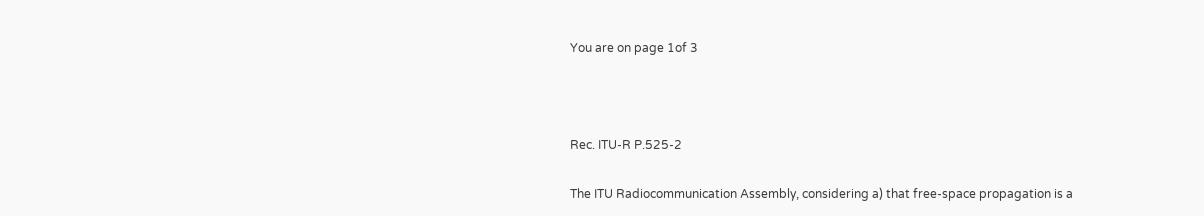You are on page 1of 3



Rec. ITU-R P.525-2

The ITU Radiocommunication Assembly, considering a) that free-space propagation is a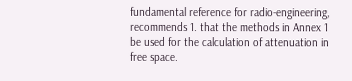fundamental reference for radio-engineering, recommends 1. that the methods in Annex 1 be used for the calculation of attenuation in free space.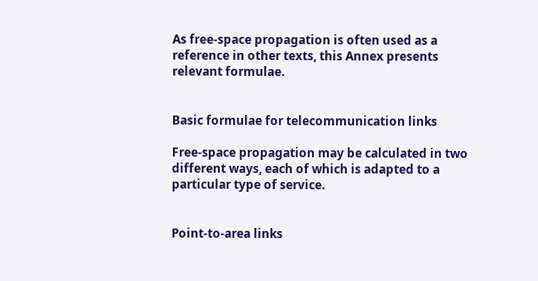As free-space propagation is often used as a reference in other texts, this Annex presents relevant formulae.


Basic formulae for telecommunication links

Free-space propagation may be calculated in two different ways, each of which is adapted to a particular type of service.


Point-to-area links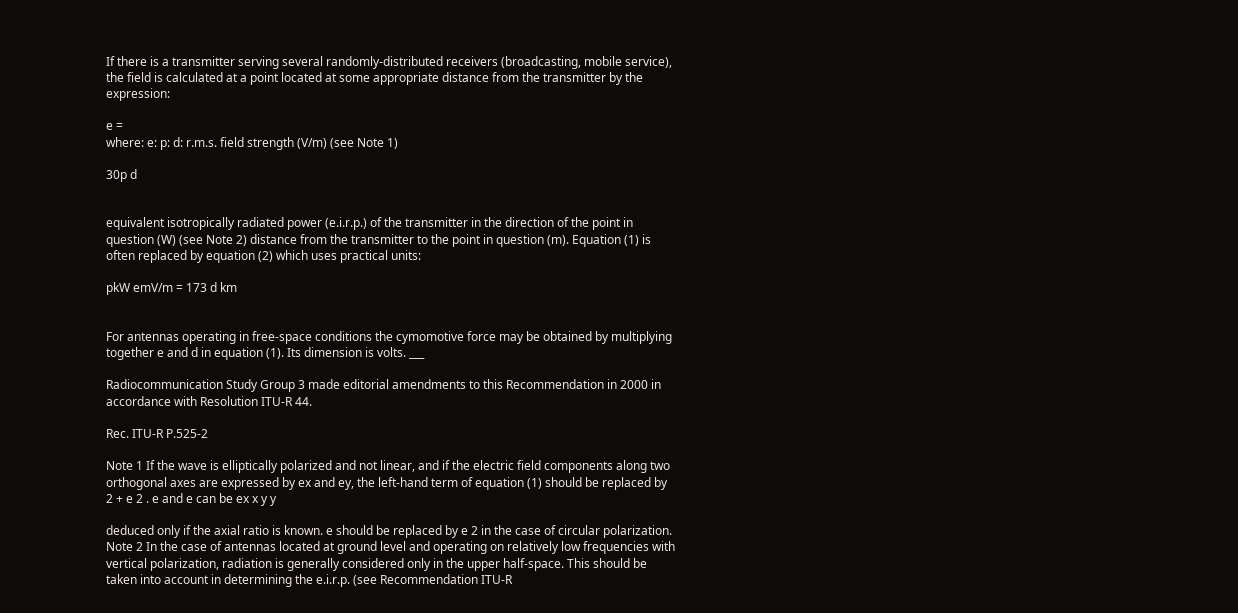If there is a transmitter serving several randomly-distributed receivers (broadcasting, mobile service), the field is calculated at a point located at some appropriate distance from the transmitter by the expression:

e =
where: e: p: d: r.m.s. field strength (V/m) (see Note 1)

30p d


equivalent isotropically radiated power (e.i.r.p.) of the transmitter in the direction of the point in question (W) (see Note 2) distance from the transmitter to the point in question (m). Equation (1) is often replaced by equation (2) which uses practical units:

pkW emV/m = 173 d km


For antennas operating in free-space conditions the cymomotive force may be obtained by multiplying together e and d in equation (1). Its dimension is volts. ___

Radiocommunication Study Group 3 made editorial amendments to this Recommendation in 2000 in accordance with Resolution ITU-R 44.

Rec. ITU-R P.525-2

Note 1 If the wave is elliptically polarized and not linear, and if the electric field components along two orthogonal axes are expressed by ex and ey, the left-hand term of equation (1) should be replaced by
2 + e 2 . e and e can be ex x y y

deduced only if the axial ratio is known. e should be replaced by e 2 in the case of circular polarization. Note 2 In the case of antennas located at ground level and operating on relatively low frequencies with vertical polarization, radiation is generally considered only in the upper half-space. This should be taken into account in determining the e.i.r.p. (see Recommendation ITU-R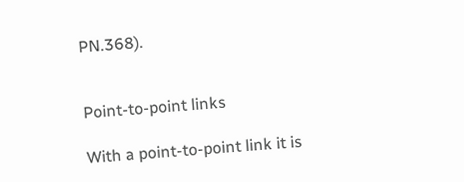PN.368).


Point-to-point links

With a point-to-point link it is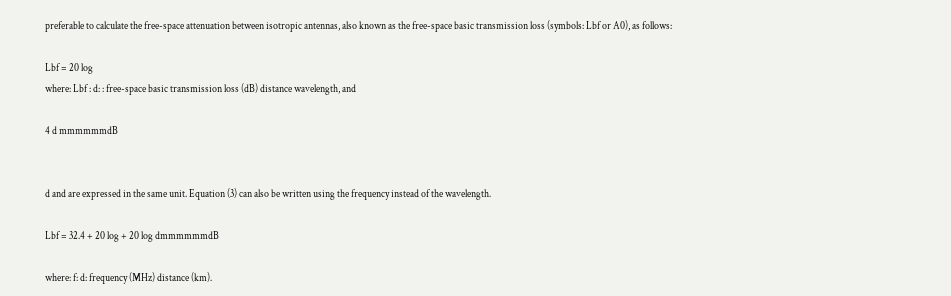preferable to calculate the free-space attenuation between isotropic antennas, also known as the free-space basic transmission loss (symbols: Lbf or A0), as follows:

Lbf = 20 log
where: Lbf : d: : free-space basic transmission loss (dB) distance wavelength, and

4 d mmmmmmdB


d and are expressed in the same unit. Equation (3) can also be written using the frequency instead of the wavelength.

Lbf = 32.4 + 20 log + 20 log dmmmmmmdB

where: f: d: frequency (MHz) distance (km).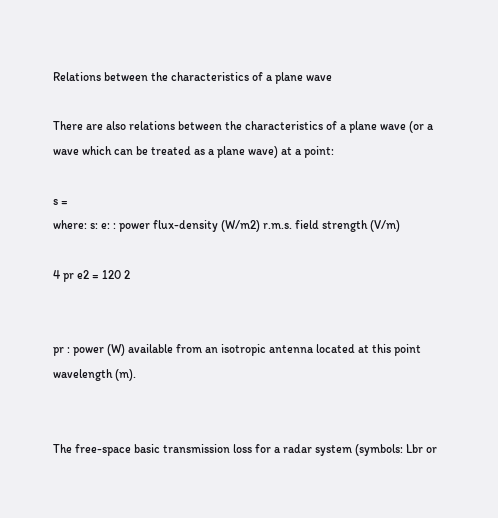Relations between the characteristics of a plane wave

There are also relations between the characteristics of a plane wave (or a wave which can be treated as a plane wave) at a point:

s =
where: s: e: : power flux-density (W/m2) r.m.s. field strength (V/m)

4 pr e2 = 120 2


pr : power (W) available from an isotropic antenna located at this point wavelength (m).


The free-space basic transmission loss for a radar system (symbols: Lbr or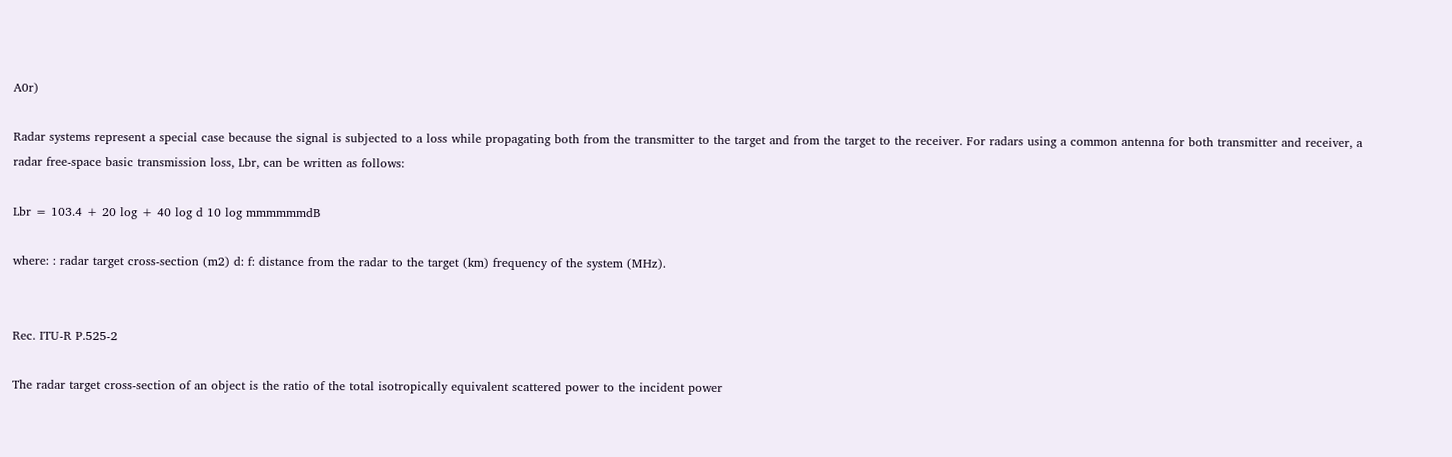A0r)

Radar systems represent a special case because the signal is subjected to a loss while propagating both from the transmitter to the target and from the target to the receiver. For radars using a common antenna for both transmitter and receiver, a radar free-space basic transmission loss, Lbr, can be written as follows:

Lbr = 103.4 + 20 log + 40 log d 10 log mmmmmmdB

where: : radar target cross-section (m2) d: f: distance from the radar to the target (km) frequency of the system (MHz).


Rec. ITU-R P.525-2

The radar target cross-section of an object is the ratio of the total isotropically equivalent scattered power to the incident power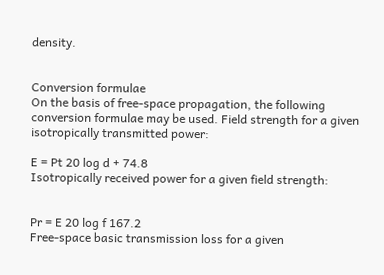density.


Conversion formulae
On the basis of free-space propagation, the following conversion formulae may be used. Field strength for a given isotropically transmitted power:

E = Pt 20 log d + 74.8
Isotropically received power for a given field strength:


Pr = E 20 log f 167.2
Free-space basic transmission loss for a given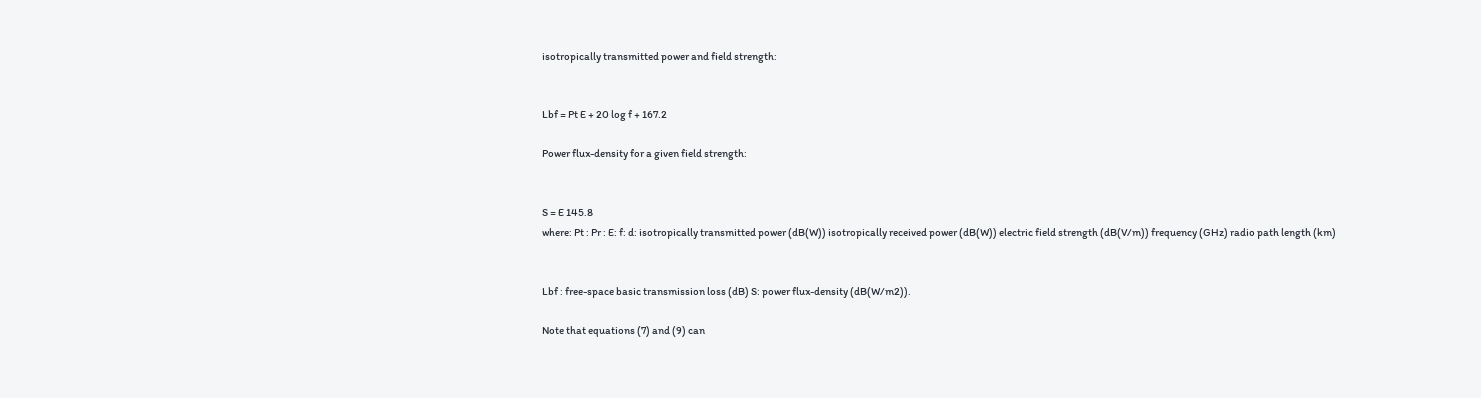isotropically transmitted power and field strength:


Lbf = Pt E + 20 log f + 167.2

Power flux-density for a given field strength:


S = E 145.8
where: Pt : Pr : E: f: d: isotropically transmitted power (dB(W)) isotropically received power (dB(W)) electric field strength (dB(V/m)) frequency (GHz) radio path length (km)


Lbf : free-space basic transmission loss (dB) S: power flux-density (dB(W/m2)).

Note that equations (7) and (9) can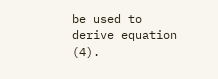be used to derive equation (4).